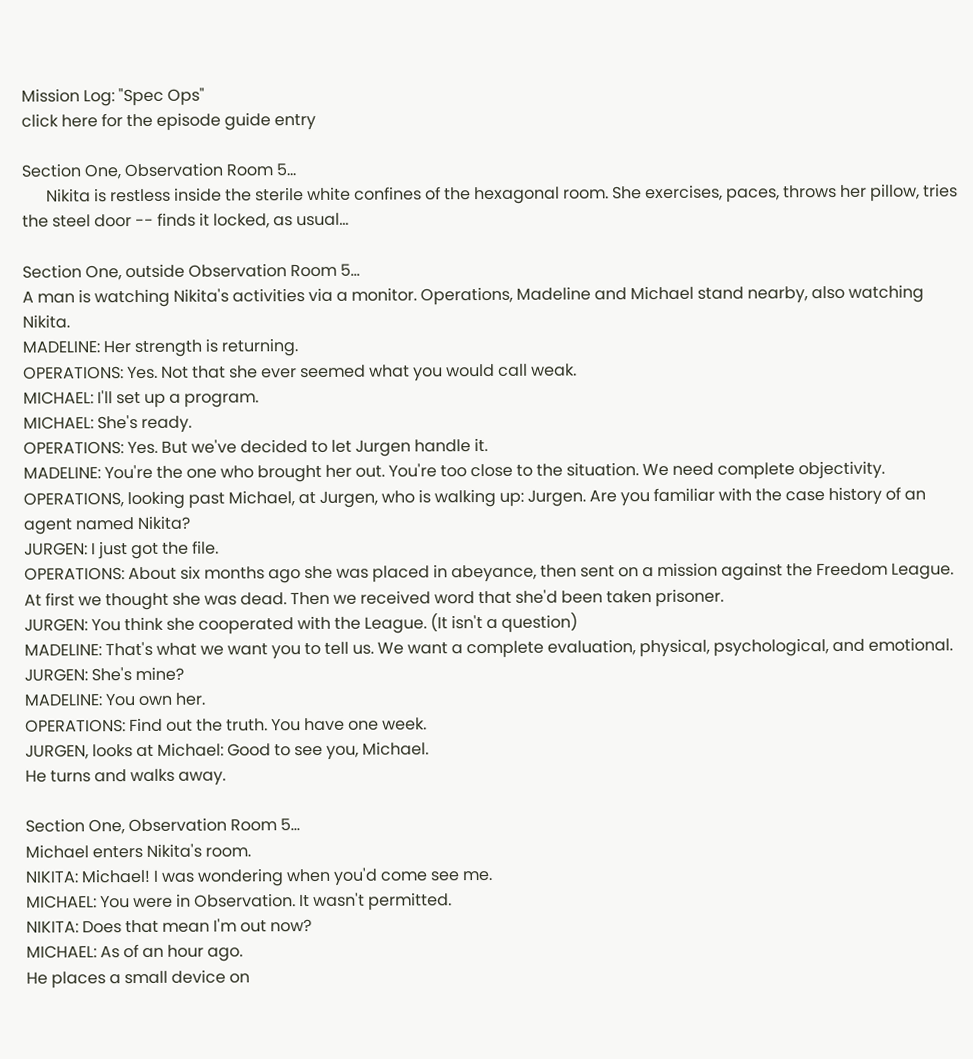Mission Log: "Spec Ops"
click here for the episode guide entry

Section One, Observation Room 5...
      Nikita is restless inside the sterile white confines of the hexagonal room. She exercises, paces, throws her pillow, tries the steel door -- finds it locked, as usual...

Section One, outside Observation Room 5...
A man is watching Nikita's activities via a monitor. Operations, Madeline and Michael stand nearby, also watching Nikita.
MADELINE: Her strength is returning.
OPERATIONS: Yes. Not that she ever seemed what you would call weak.
MICHAEL: I'll set up a program.
MICHAEL: She's ready.
OPERATIONS: Yes. But we've decided to let Jurgen handle it.
MADELINE: You're the one who brought her out. You're too close to the situation. We need complete objectivity.
OPERATIONS, looking past Michael, at Jurgen, who is walking up: Jurgen. Are you familiar with the case history of an agent named Nikita?
JURGEN: I just got the file.
OPERATIONS: About six months ago she was placed in abeyance, then sent on a mission against the Freedom League. At first we thought she was dead. Then we received word that she'd been taken prisoner.
JURGEN: You think she cooperated with the League. (It isn't a question)
MADELINE: That's what we want you to tell us. We want a complete evaluation, physical, psychological, and emotional.
JURGEN: She's mine?
MADELINE: You own her.
OPERATIONS: Find out the truth. You have one week.
JURGEN, looks at Michael: Good to see you, Michael.
He turns and walks away.

Section One, Observation Room 5...
Michael enters Nikita's room.
NIKITA: Michael! I was wondering when you'd come see me.
MICHAEL: You were in Observation. It wasn't permitted.
NIKITA: Does that mean I'm out now?
MICHAEL: As of an hour ago.
He places a small device on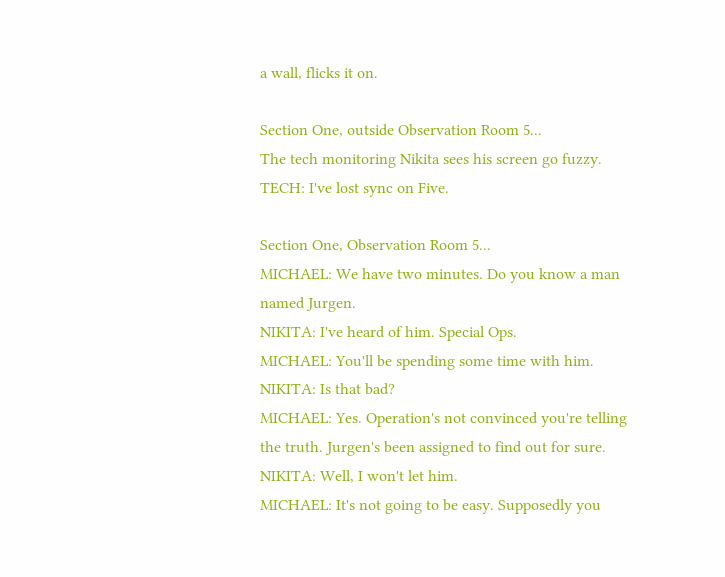a wall, flicks it on.

Section One, outside Observation Room 5...
The tech monitoring Nikita sees his screen go fuzzy.
TECH: I've lost sync on Five.

Section One, Observation Room 5...
MICHAEL: We have two minutes. Do you know a man named Jurgen.
NIKITA: I've heard of him. Special Ops.
MICHAEL: You'll be spending some time with him.
NIKITA: Is that bad?
MICHAEL: Yes. Operation's not convinced you're telling the truth. Jurgen's been assigned to find out for sure.
NIKITA: Well, I won't let him.
MICHAEL: It's not going to be easy. Supposedly you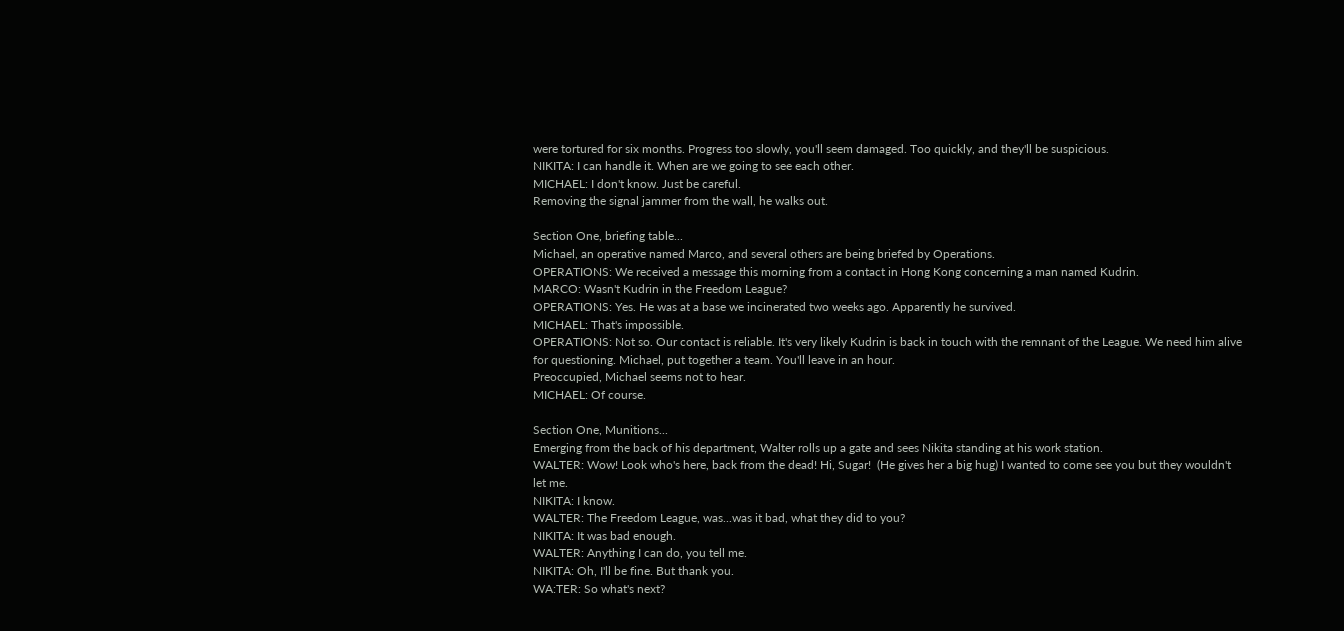were tortured for six months. Progress too slowly, you'll seem damaged. Too quickly, and they'll be suspicious.
NIKITA: I can handle it. When are we going to see each other.
MICHAEL: I don't know. Just be careful.
Removing the signal jammer from the wall, he walks out.

Section One, briefing table...
Michael, an operative named Marco, and several others are being briefed by Operations.
OPERATIONS: We received a message this morning from a contact in Hong Kong concerning a man named Kudrin.
MARCO: Wasn't Kudrin in the Freedom League?
OPERATIONS: Yes. He was at a base we incinerated two weeks ago. Apparently he survived.
MICHAEL: That's impossible.
OPERATIONS: Not so. Our contact is reliable. It's very likely Kudrin is back in touch with the remnant of the League. We need him alive for questioning. Michael, put together a team. You'll leave in an hour.
Preoccupied, Michael seems not to hear.
MICHAEL: Of course.

Section One, Munitions...
Emerging from the back of his department, Walter rolls up a gate and sees Nikita standing at his work station.
WALTER: Wow! Look who's here, back from the dead! Hi, Sugar!  (He gives her a big hug) I wanted to come see you but they wouldn't let me.
NIKITA: I know.
WALTER: The Freedom League, was...was it bad, what they did to you?
NIKITA: It was bad enough.
WALTER: Anything I can do, you tell me.
NIKITA: Oh, I'll be fine. But thank you.
WA:TER: So what's next?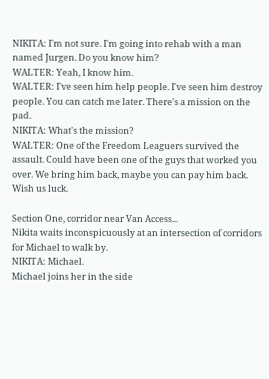NIKITA: I'm not sure. I'm going into rehab with a man named Jurgen. Do you know him?
WALTER: Yeah, I know him.
WALTER: I've seen him help people. I've seen him destroy people. You can catch me later. There's a mission on the pad.
NIKITA: What's the mission?
WALTER: One of the Freedom Leaguers survived the assault. Could have been one of the guys that worked you over. We bring him back, maybe you can pay him back. Wish us luck.

Section One, corridor near Van Access...
Nikita waits inconspicuously at an intersection of corridors for Michael to walk by.
NIKITA: Michael.
Michael joins her in the side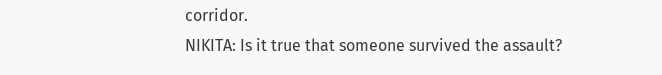corridor.
NIKITA: Is it true that someone survived the assault?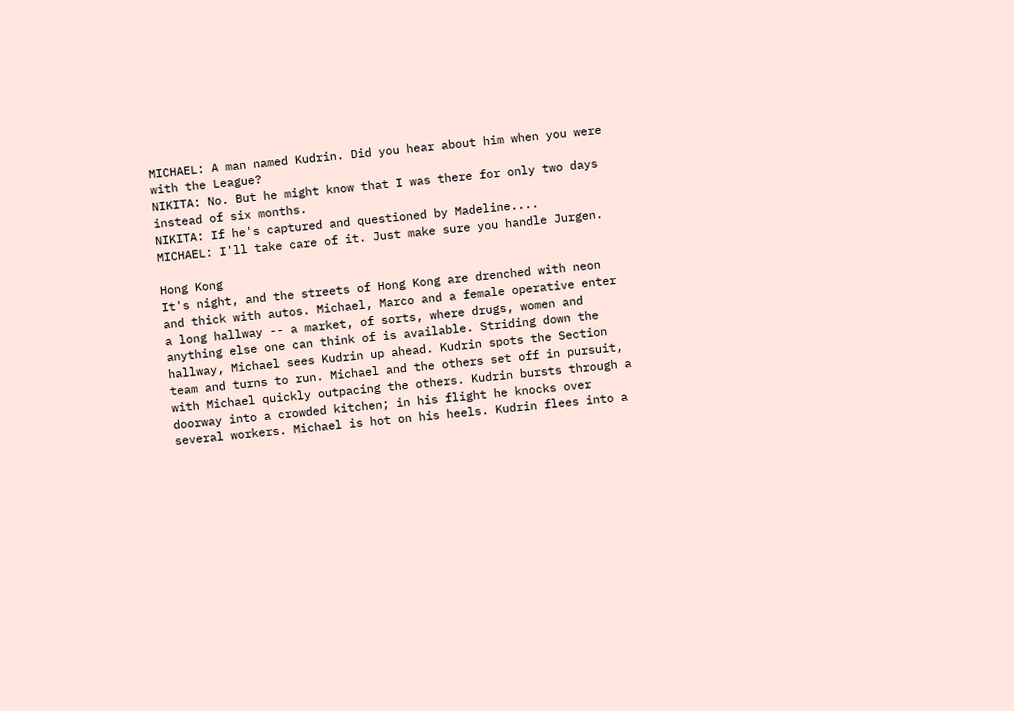MICHAEL: A man named Kudrin. Did you hear about him when you were with the League?
NIKITA: No. But he might know that I was there for only two days instead of six months.
NIKITA: If he's captured and questioned by Madeline....
MICHAEL: I'll take care of it. Just make sure you handle Jurgen.

Hong Kong
It's night, and the streets of Hong Kong are drenched with neon and thick with autos. Michael, Marco and a female operative enter a long hallway -- a market, of sorts, where drugs, women and anything else one can think of is available. Striding down the hallway, Michael sees Kudrin up ahead. Kudrin spots the Section team and turns to run. Michael and the others set off in pursuit, with Michael quickly outpacing the others. Kudrin bursts through a doorway into a crowded kitchen; in his flight he knocks over several workers. Michael is hot on his heels. Kudrin flees into a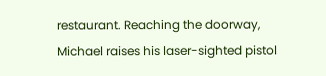restaurant. Reaching the doorway, Michael raises his laser-sighted pistol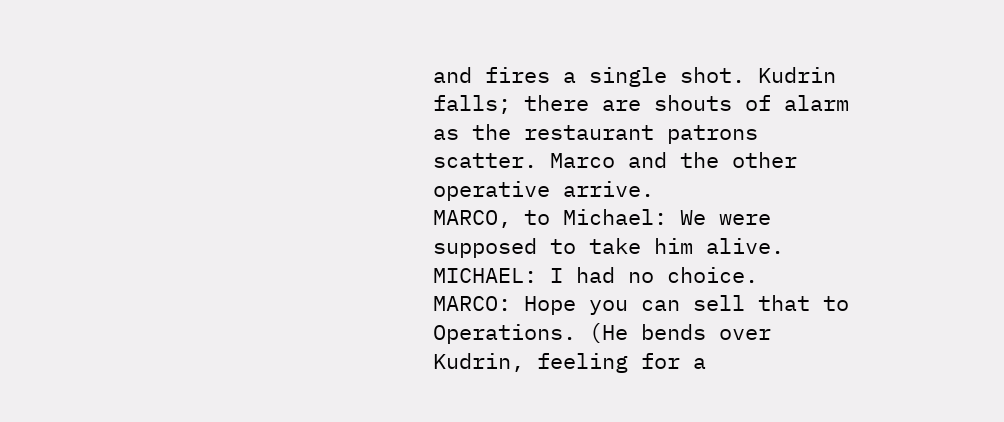and fires a single shot. Kudrin falls; there are shouts of alarm as the restaurant patrons scatter. Marco and the other operative arrive.
MARCO, to Michael: We were supposed to take him alive.
MICHAEL: I had no choice.
MARCO: Hope you can sell that to Operations. (He bends over Kudrin, feeling for a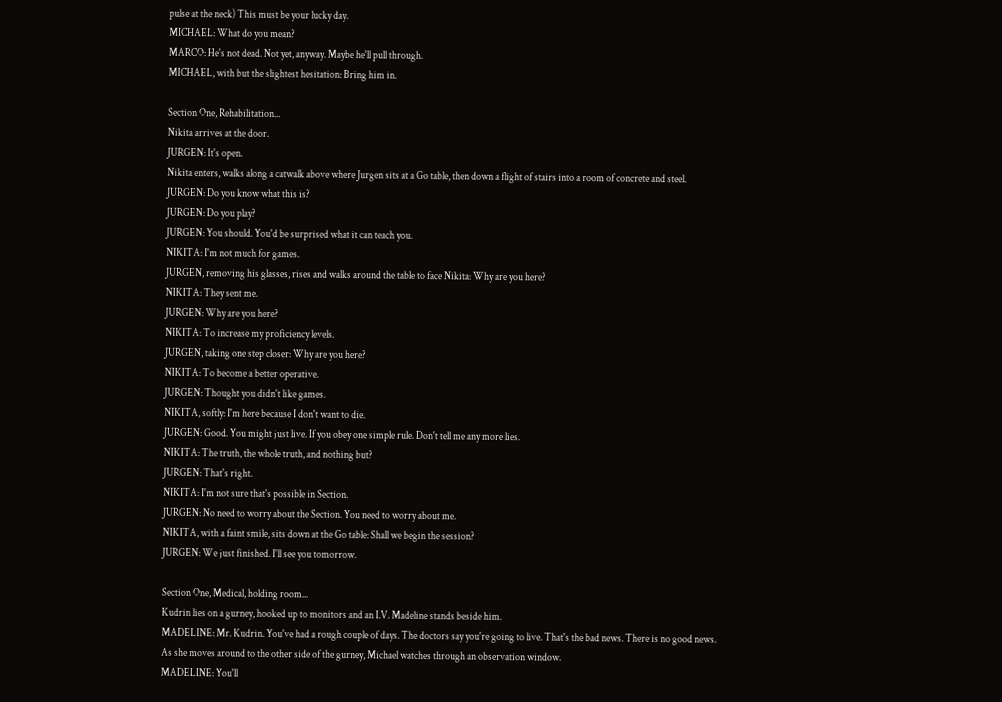pulse at the neck) This must be your lucky day.
MICHAEL: What do you mean?
MARCO: He's not dead. Not yet, anyway. Maybe he'll pull through.
MICHAEL, with but the slightest hesitation: Bring him in.

Section One, Rehabilitation...
Nikita arrives at the door.
JURGEN: It's open.
Nikita enters, walks along a catwalk above where Jurgen sits at a Go table, then down a flight of stairs into a room of concrete and steel.
JURGEN: Do you know what this is?
JURGEN: Do you play?
JURGEN: You should. You'd be surprised what it can teach you.
NIKITA: I'm not much for games.
JURGEN, removing his glasses, rises and walks around the table to face Nikita: Why are you here?
NIKITA: They sent me.
JURGEN: Why are you here?
NIKITA: To increase my proficiency levels.
JURGEN, taking one step closer: Why are you here?
NIKITA: To become a better operative.
JURGEN: Thought you didn't like games.
NIKITA, softly: I'm here because I don't want to die.
JURGEN: Good. You might just live. If you obey one simple rule. Don't tell me any more lies.
NIKITA: The truth, the whole truth, and nothing but?
JURGEN: That's right.
NIKITA: I'm not sure that's possible in Section.
JURGEN: No need to worry about the Section. You need to worry about me.
NIKITA, with a faint smile, sits down at the Go table: Shall we begin the session?
JURGEN: We just finished. I'll see you tomorrow.

Section One, Medical, holding room...
Kudrin lies on a gurney, hooked up to monitors and an I.V. Madeline stands beside him.
MADELINE: Mr. Kudrin. You've had a rough couple of days. The doctors say you're going to live. That's the bad news. There is no good news.
As she moves around to the other side of the gurney, Michael watches through an observation window.
MADELINE: You'll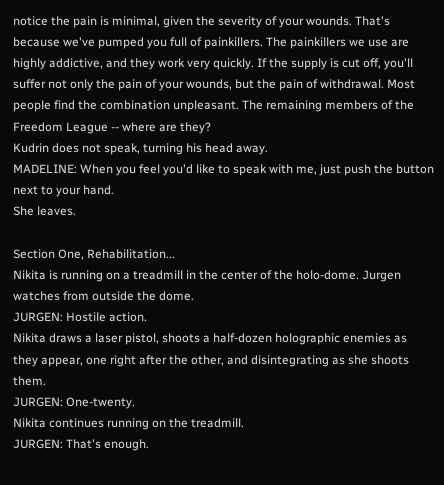notice the pain is minimal, given the severity of your wounds. That's because we've pumped you full of painkillers. The painkillers we use are highly addictive, and they work very quickly. If the supply is cut off, you'll suffer not only the pain of your wounds, but the pain of withdrawal. Most people find the combination unpleasant. The remaining members of the Freedom League -- where are they?
Kudrin does not speak, turning his head away.
MADELINE: When you feel you'd like to speak with me, just push the button next to your hand.
She leaves.

Section One, Rehabilitation...
Nikita is running on a treadmill in the center of the holo-dome. Jurgen watches from outside the dome.
JURGEN: Hostile action.
Nikita draws a laser pistol, shoots a half-dozen holographic enemies as they appear, one right after the other, and disintegrating as she shoots them.
JURGEN: One-twenty.
Nikita continues running on the treadmill.
JURGEN: That's enough.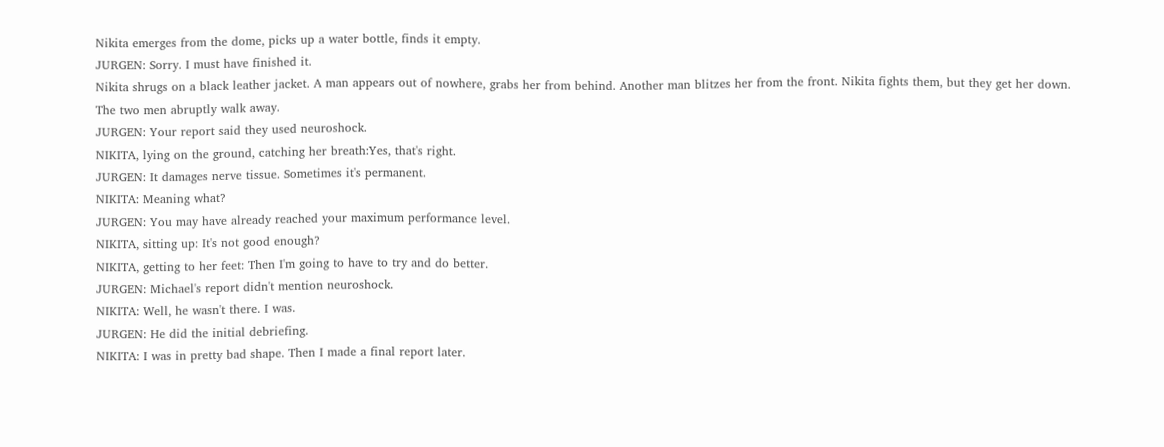Nikita emerges from the dome, picks up a water bottle, finds it empty.
JURGEN: Sorry. I must have finished it.
Nikita shrugs on a black leather jacket. A man appears out of nowhere, grabs her from behind. Another man blitzes her from the front. Nikita fights them, but they get her down.
The two men abruptly walk away.
JURGEN: Your report said they used neuroshock.
NIKITA, lying on the ground, catching her breath:Yes, that's right.
JURGEN: It damages nerve tissue. Sometimes it's permanent.
NIKITA: Meaning what?
JURGEN: You may have already reached your maximum performance level.
NIKITA, sitting up: It's not good enough?
NIKITA, getting to her feet: Then I'm going to have to try and do better.
JURGEN: Michael's report didn't mention neuroshock.
NIKITA: Well, he wasn't there. I was.
JURGEN: He did the initial debriefing.
NIKITA: I was in pretty bad shape. Then I made a final report later.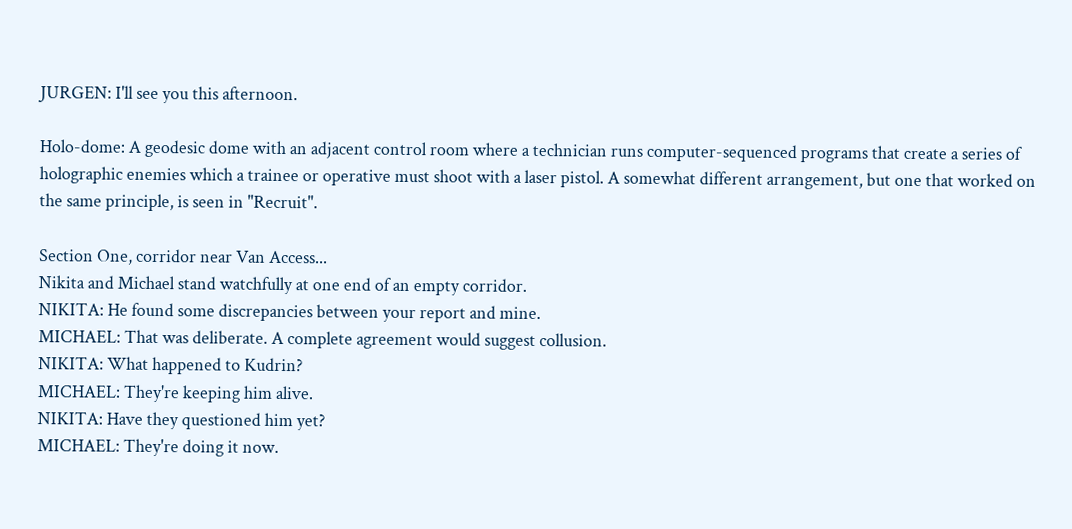JURGEN: I'll see you this afternoon.

Holo-dome: A geodesic dome with an adjacent control room where a technician runs computer-sequenced programs that create a series of holographic enemies which a trainee or operative must shoot with a laser pistol. A somewhat different arrangement, but one that worked on the same principle, is seen in "Recruit".

Section One, corridor near Van Access...
Nikita and Michael stand watchfully at one end of an empty corridor.
NIKITA: He found some discrepancies between your report and mine.
MICHAEL: That was deliberate. A complete agreement would suggest collusion.
NIKITA: What happened to Kudrin?
MICHAEL: They're keeping him alive.
NIKITA: Have they questioned him yet?
MICHAEL: They're doing it now.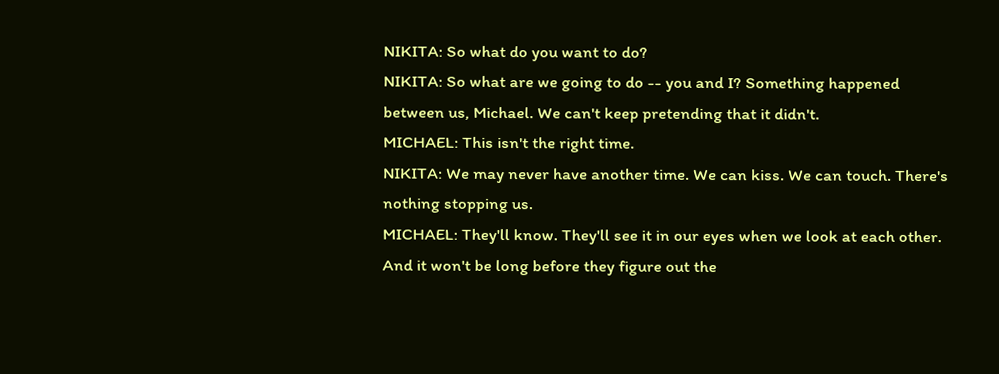NIKITA: So what do you want to do?
NIKITA: So what are we going to do -- you and I? Something happened between us, Michael. We can't keep pretending that it didn't.
MICHAEL: This isn't the right time.
NIKITA: We may never have another time. We can kiss. We can touch. There's nothing stopping us.
MICHAEL: They'll know. They'll see it in our eyes when we look at each other. And it won't be long before they figure out the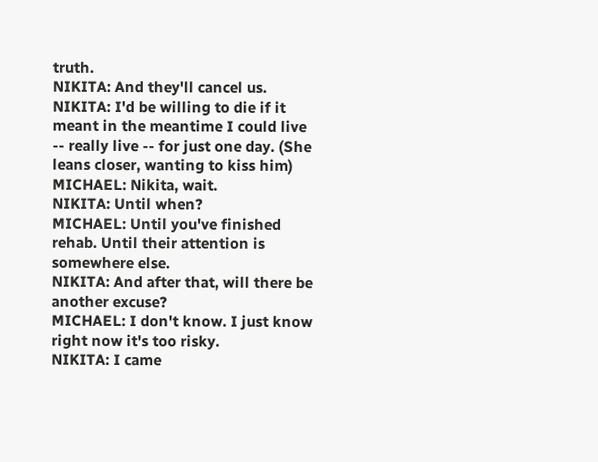truth.
NIKITA: And they'll cancel us.
NIKITA: I'd be willing to die if it meant in the meantime I could live -- really live -- for just one day. (She leans closer, wanting to kiss him)
MICHAEL: Nikita, wait.
NIKITA: Until when?
MICHAEL: Until you've finished rehab. Until their attention is somewhere else.
NIKITA: And after that, will there be another excuse?
MICHAEL: I don't know. I just know right now it's too risky.
NIKITA: I came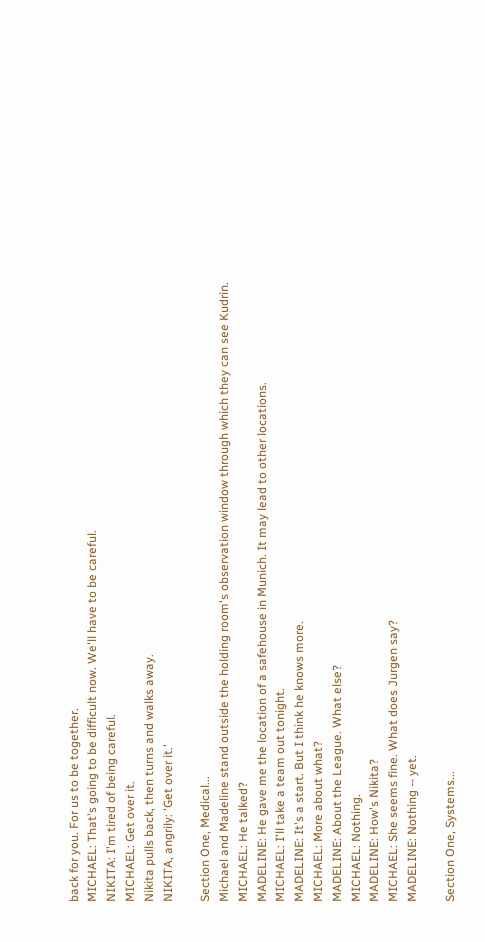back for you. For us to be together.
MICHAEL: That's going to be difficult now. We'll have to be careful.
NIKITA: I'm tired of being careful.
MICHAEL: Get over it.
Nikita pulls back, then turns and walks away.
NIKITA, angrily: 'Get over it.'

Section One, Medical...
Michael and Madeline stand outside the holding room's observation window through which they can see Kudrin.
MICHAEL: He talked?
MADELINE: He gave me the location of a safehouse in Munich. It may lead to other locations.
MICHAEL: I'll take a team out tonight.
MADELINE: It's a start. But I think he knows more.
MICHAEL: More about what?
MADELINE: About the League. What else?
MICHAEL: Nothing.
MADELINE: How's Nikita?
MICHAEL: She seems fine. What does Jurgen say?
MADELINE: Nothing -- yet.

Section One, Systems...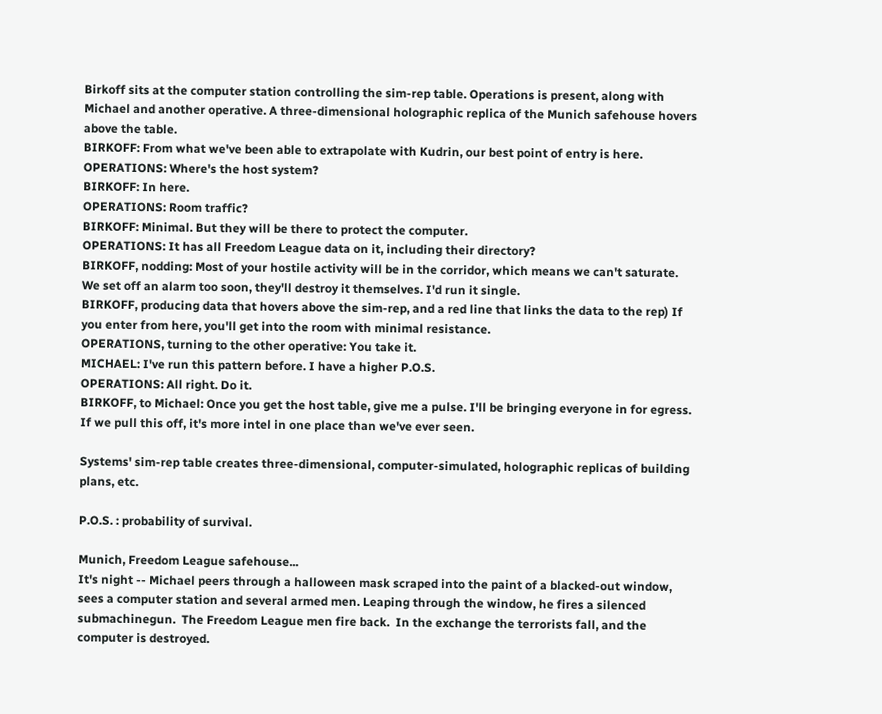Birkoff sits at the computer station controlling the sim-rep table. Operations is present, along with Michael and another operative. A three-dimensional holographic replica of the Munich safehouse hovers above the table.
BIRKOFF: From what we've been able to extrapolate with Kudrin, our best point of entry is here.
OPERATIONS: Where's the host system?
BIRKOFF: In here.
OPERATIONS: Room traffic?
BIRKOFF: Minimal. But they will be there to protect the computer.
OPERATIONS: It has all Freedom League data on it, including their directory?
BIRKOFF, nodding: Most of your hostile activity will be in the corridor, which means we can't saturate. We set off an alarm too soon, they'll destroy it themselves. I'd run it single.
BIRKOFF, producing data that hovers above the sim-rep, and a red line that links the data to the rep) If you enter from here, you'll get into the room with minimal resistance.
OPERATIONS, turning to the other operative: You take it.
MICHAEL: I've run this pattern before. I have a higher P.O.S.
OPERATIONS: All right. Do it.
BIRKOFF, to Michael: Once you get the host table, give me a pulse. I'll be bringing everyone in for egress. If we pull this off, it's more intel in one place than we've ever seen.

Systems' sim-rep table creates three-dimensional, computer-simulated, holographic replicas of building plans, etc.

P.O.S. : probability of survival.

Munich, Freedom League safehouse...
It's night -- Michael peers through a halloween mask scraped into the paint of a blacked-out window, sees a computer station and several armed men. Leaping through the window, he fires a silenced submachinegun.  The Freedom League men fire back.  In the exchange the terrorists fall, and the computer is destroyed.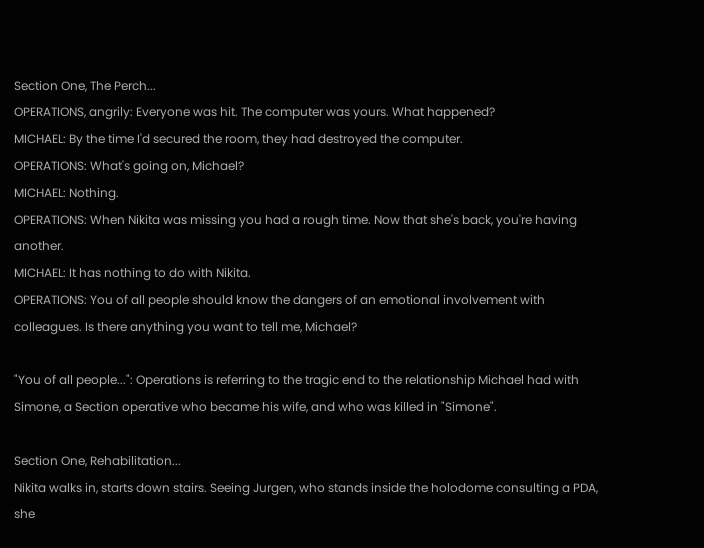Section One, The Perch...
OPERATIONS, angrily: Everyone was hit. The computer was yours. What happened?
MICHAEL: By the time I'd secured the room, they had destroyed the computer.
OPERATIONS: What's going on, Michael?
MICHAEL: Nothing.
OPERATIONS: When Nikita was missing you had a rough time. Now that she's back, you're having another.
MICHAEL: It has nothing to do with Nikita.
OPERATIONS: You of all people should know the dangers of an emotional involvement with colleagues. Is there anything you want to tell me, Michael?

"You of all people...": Operations is referring to the tragic end to the relationship Michael had with Simone, a Section operative who became his wife, and who was killed in "Simone".

Section One, Rehabilitation...
Nikita walks in, starts down stairs. Seeing Jurgen, who stands inside the holodome consulting a PDA, she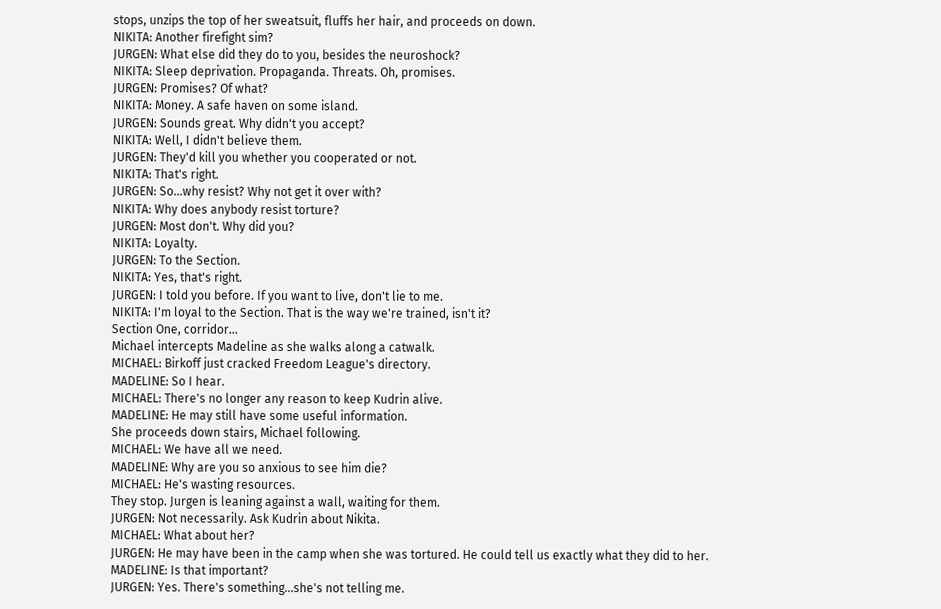stops, unzips the top of her sweatsuit, fluffs her hair, and proceeds on down.
NIKITA: Another firefight sim?
JURGEN: What else did they do to you, besides the neuroshock?
NIKITA: Sleep deprivation. Propaganda. Threats. Oh, promises.
JURGEN: Promises? Of what?
NIKITA: Money. A safe haven on some island.
JURGEN: Sounds great. Why didn't you accept?
NIKITA: Well, I didn't believe them.
JURGEN: They'd kill you whether you cooperated or not.
NIKITA: That's right.
JURGEN: So...why resist? Why not get it over with?
NIKITA: Why does anybody resist torture?
JURGEN: Most don't. Why did you?
NIKITA: Loyalty.
JURGEN: To the Section.
NIKITA: Yes, that's right.
JURGEN: I told you before. If you want to live, don't lie to me.
NIKITA: I'm loyal to the Section. That is the way we're trained, isn't it?
Section One, corridor...
Michael intercepts Madeline as she walks along a catwalk.
MICHAEL: Birkoff just cracked Freedom League's directory.
MADELINE: So I hear.
MICHAEL: There's no longer any reason to keep Kudrin alive.
MADELINE: He may still have some useful information.
She proceeds down stairs, Michael following.
MICHAEL: We have all we need.
MADELINE: Why are you so anxious to see him die?
MICHAEL: He's wasting resources.
They stop. Jurgen is leaning against a wall, waiting for them.
JURGEN: Not necessarily. Ask Kudrin about Nikita.
MICHAEL: What about her?
JURGEN: He may have been in the camp when she was tortured. He could tell us exactly what they did to her.
MADELINE: Is that important?
JURGEN: Yes. There's something...she's not telling me.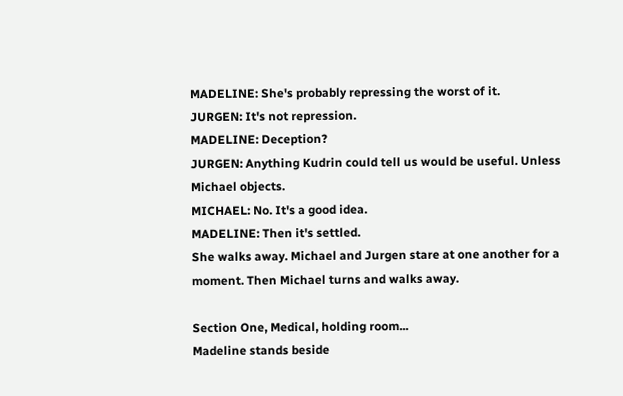MADELINE: She's probably repressing the worst of it.
JURGEN: It's not repression.
MADELINE: Deception?
JURGEN: Anything Kudrin could tell us would be useful. Unless Michael objects.
MICHAEL: No. It's a good idea.
MADELINE: Then it's settled.
She walks away. Michael and Jurgen stare at one another for a moment. Then Michael turns and walks away.

Section One, Medical, holding room...
Madeline stands beside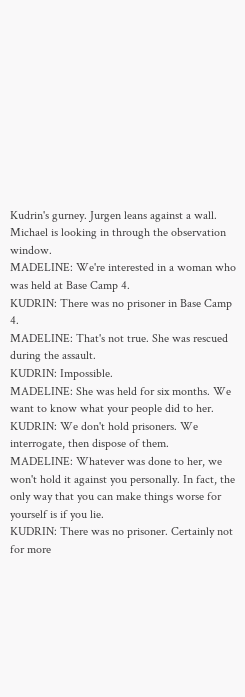Kudrin's gurney. Jurgen leans against a wall. Michael is looking in through the observation window.
MADELINE: We're interested in a woman who was held at Base Camp 4.
KUDRIN: There was no prisoner in Base Camp 4.
MADELINE: That's not true. She was rescued during the assault.
KUDRIN: Impossible.
MADELINE: She was held for six months. We want to know what your people did to her.
KUDRIN: We don't hold prisoners. We interrogate, then dispose of them.
MADELINE: Whatever was done to her, we won't hold it against you personally. In fact, the only way that you can make things worse for yourself is if you lie.
KUDRIN: There was no prisoner. Certainly not for more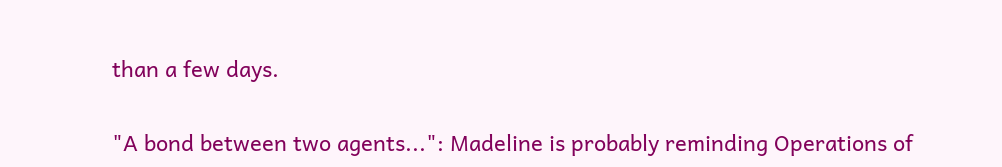than a few days.

"A bond between two agents...": Madeline is probably reminding Operations of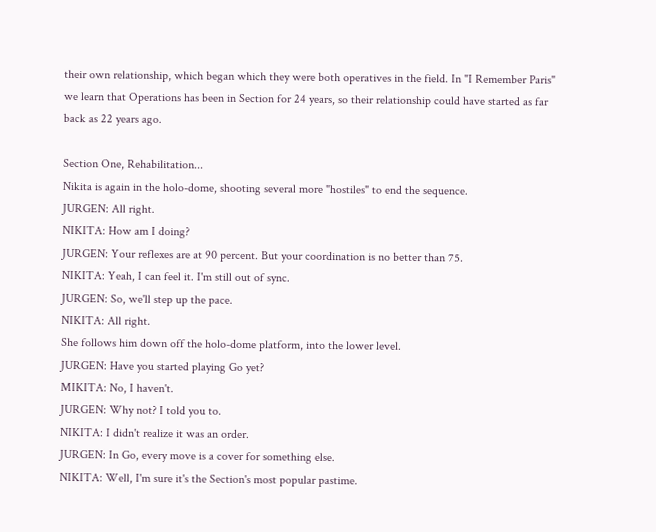their own relationship, which began which they were both operatives in the field. In "I Remember Paris" we learn that Operations has been in Section for 24 years, so their relationship could have started as far back as 22 years ago.

Section One, Rehabilitation...
Nikita is again in the holo-dome, shooting several more "hostiles" to end the sequence.
JURGEN: All right.
NIKITA: How am I doing?
JURGEN: Your reflexes are at 90 percent. But your coordination is no better than 75.
NIKITA: Yeah, I can feel it. I'm still out of sync.
JURGEN: So, we'll step up the pace.
NIKITA: All right.
She follows him down off the holo-dome platform, into the lower level.
JURGEN: Have you started playing Go yet?
MIKITA: No, I haven't.
JURGEN: Why not? I told you to.
NIKITA: I didn't realize it was an order.
JURGEN: In Go, every move is a cover for something else.
NIKITA: Well, I'm sure it's the Section's most popular pastime.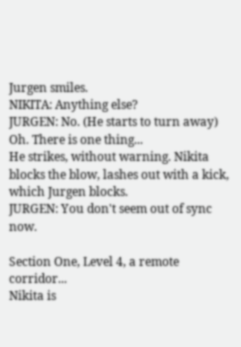Jurgen smiles.
NIKITA: Anything else?
JURGEN: No. (He starts to turn away) Oh. There is one thing...
He strikes, without warning. Nikita blocks the blow, lashes out with a kick, which Jurgen blocks.
JURGEN: You don't seem out of sync now.

Section One, Level 4, a remote corridor...
Nikita is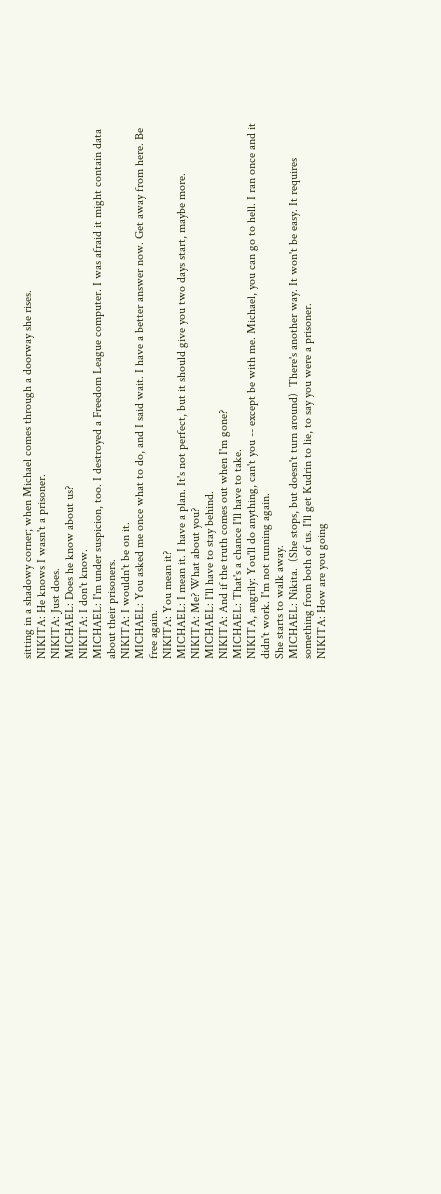sitting in a shadowy corner; when Michael comes through a doorway she rises.
NIKITA: He knows I wasn't a prisoner.
NIKITA: Just does.
MICHAEL: Does he know about us?
NIKITA: I don't know.
MICHAEL: I'm under suspicion, too. I destroyed a Freedom League computer. I was afraid it might contain data about their prisoners.
NIKITA: I wouldn't be on it.
MICHAEL: You asked me once what to do, and I said wait. I have a better answer now. Get away from here. Be free again.
NIKITA: You mean it?
MICHAEL: I mean it. I have a plan. It's not perfect, but it should give you two days start, maybe more.
NIKITA: Me? What about you?
MICHAEL: I'll have to stay behind.
NIKITA: And if the truth comes out when I'm gone?
MICHAEL: That's a chance I'll have to take.
NIKITA, angrily: You'll do anything, can't you -- except be with me. Michael, you can go to hell. I ran once and it didn't work. I'm not running again.
She starts to walk away.
MICHAEL: Nikita.  (She stops, but doesn't turn around)  There's another way. It won't be easy. It requires something from both of us. I'll get Kudrin to lie, to say you were a prisoner.
NIKITA: How are you going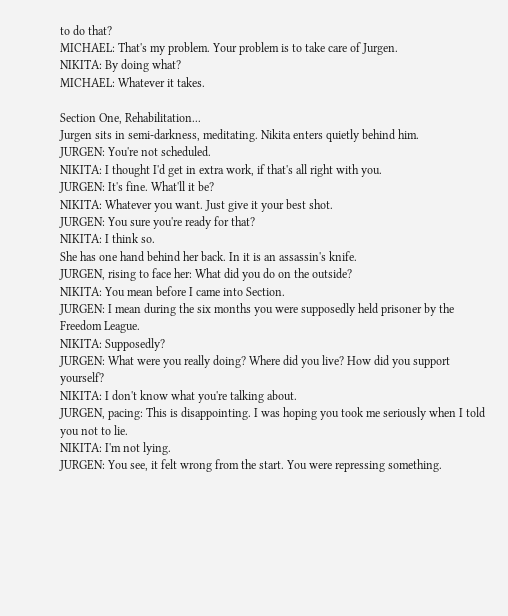to do that?
MICHAEL: That's my problem. Your problem is to take care of Jurgen.
NIKITA: By doing what?
MICHAEL: Whatever it takes.

Section One, Rehabilitation...
Jurgen sits in semi-darkness, meditating. Nikita enters quietly behind him.
JURGEN: You're not scheduled.
NIKITA: I thought I'd get in extra work, if that's all right with you.
JURGEN: It's fine. What'll it be?
NIKITA: Whatever you want. Just give it your best shot.
JURGEN: You sure you're ready for that?
NIKITA: I think so.
She has one hand behind her back. In it is an assassin's knife.
JURGEN, rising to face her: What did you do on the outside?
NIKITA: You mean before I came into Section.
JURGEN: I mean during the six months you were supposedly held prisoner by the Freedom League.
NIKITA: Supposedly?
JURGEN: What were you really doing? Where did you live? How did you support yourself?
NIKITA: I don't know what you're talking about.
JURGEN, pacing: This is disappointing. I was hoping you took me seriously when I told you not to lie.
NIKITA: I'm not lying.
JURGEN: You see, it felt wrong from the start. You were repressing something.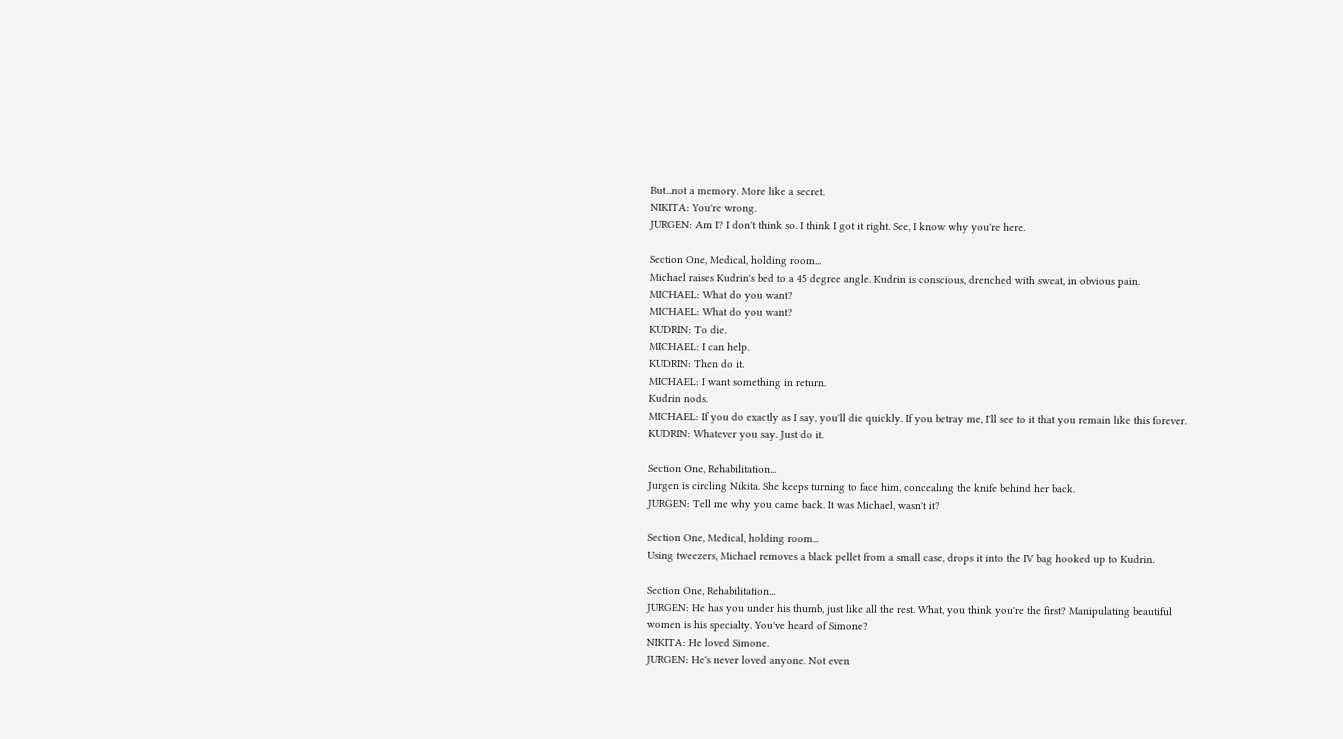But...not a memory. More like a secret.
NIKITA: You're wrong.
JURGEN: Am I? I don't think so. I think I got it right. See, I know why you're here.

Section One, Medical, holding room...
Michael raises Kudrin's bed to a 45 degree angle. Kudrin is conscious, drenched with sweat, in obvious pain.
MICHAEL: What do you want?
MICHAEL: What do you want?
KUDRIN: To die.
MICHAEL: I can help.
KUDRIN: Then do it.
MICHAEL: I want something in return.
Kudrin nods.
MICHAEL: If you do exactly as I say, you'll die quickly. If you betray me, I'll see to it that you remain like this forever.
KUDRIN: Whatever you say. Just do it.

Section One, Rehabilitation...
Jurgen is circling Nikita. She keeps turning to face him, concealing the knife behind her back.
JURGEN: Tell me why you came back. It was Michael, wasn't it?

Section One, Medical, holding room...
Using tweezers, Michael removes a black pellet from a small case, drops it into the IV bag hooked up to Kudrin.

Section One, Rehabilitation...
JURGEN: He has you under his thumb, just like all the rest. What, you think you're the first? Manipulating beautiful women is his specialty. You've heard of Simone?
NIKITA: He loved Simone.
JURGEN: He's never loved anyone. Not even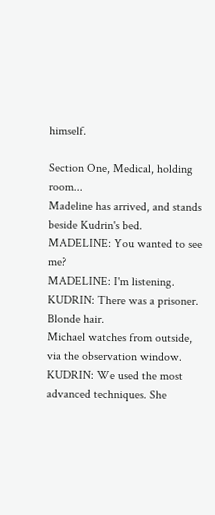himself.

Section One, Medical, holding room...
Madeline has arrived, and stands beside Kudrin's bed.
MADELINE: You wanted to see me?
MADELINE: I'm listening.
KUDRIN: There was a prisoner. Blonde hair.
Michael watches from outside, via the observation window.
KUDRIN: We used the most advanced techniques. She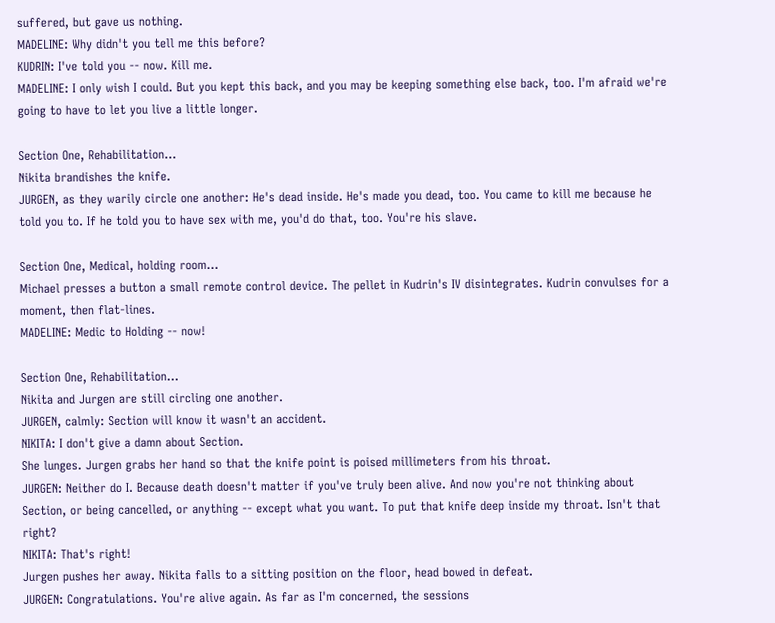suffered, but gave us nothing.
MADELINE: Why didn't you tell me this before?
KUDRIN: I've told you -- now. Kill me.
MADELINE: I only wish I could. But you kept this back, and you may be keeping something else back, too. I'm afraid we're going to have to let you live a little longer.

Section One, Rehabilitation...
Nikita brandishes the knife.
JURGEN, as they warily circle one another: He's dead inside. He's made you dead, too. You came to kill me because he told you to. If he told you to have sex with me, you'd do that, too. You're his slave.

Section One, Medical, holding room...
Michael presses a button a small remote control device. The pellet in Kudrin's IV disintegrates. Kudrin convulses for a moment, then flat-lines.
MADELINE: Medic to Holding -- now!

Section One, Rehabilitation...
Nikita and Jurgen are still circling one another.
JURGEN, calmly: Section will know it wasn't an accident.
NIKITA: I don't give a damn about Section.
She lunges. Jurgen grabs her hand so that the knife point is poised millimeters from his throat.
JURGEN: Neither do I. Because death doesn't matter if you've truly been alive. And now you're not thinking about Section, or being cancelled, or anything -- except what you want. To put that knife deep inside my throat. Isn't that right?
NIKITA: That's right!
Jurgen pushes her away. Nikita falls to a sitting position on the floor, head bowed in defeat.
JURGEN: Congratulations. You're alive again. As far as I'm concerned, the sessions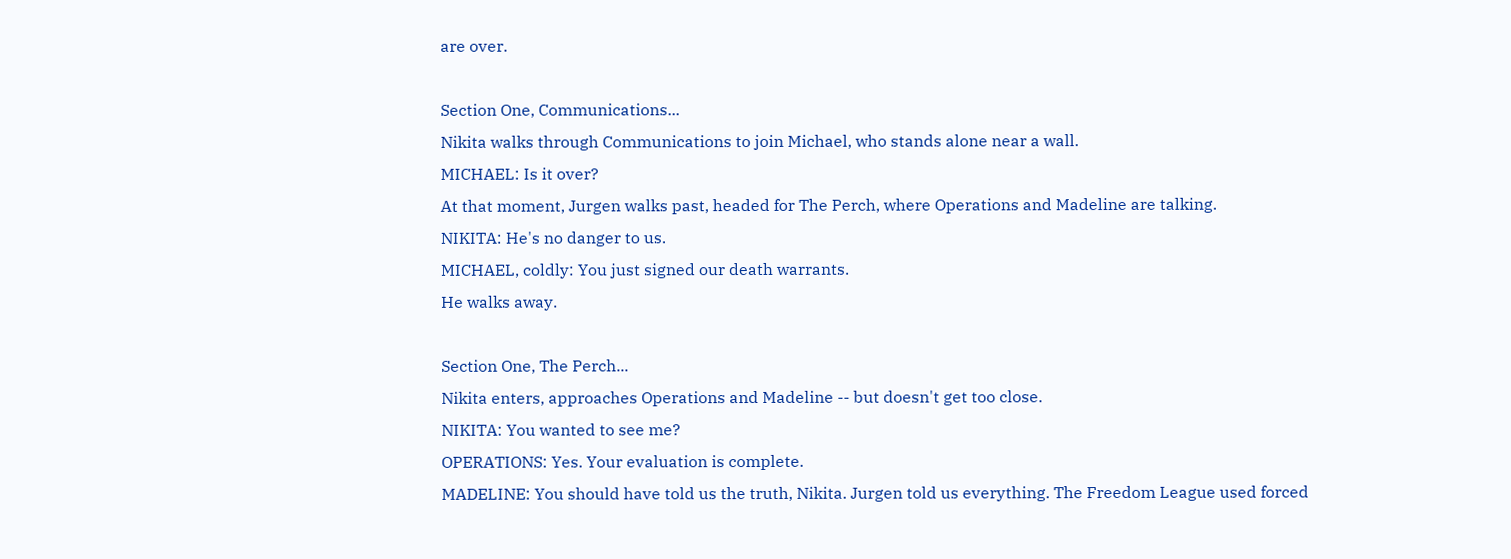are over.

Section One, Communications...
Nikita walks through Communications to join Michael, who stands alone near a wall.
MICHAEL: Is it over?
At that moment, Jurgen walks past, headed for The Perch, where Operations and Madeline are talking.
NIKITA: He's no danger to us.
MICHAEL, coldly: You just signed our death warrants.
He walks away.

Section One, The Perch...
Nikita enters, approaches Operations and Madeline -- but doesn't get too close.
NIKITA: You wanted to see me?
OPERATIONS: Yes. Your evaluation is complete.
MADELINE: You should have told us the truth, Nikita. Jurgen told us everything. The Freedom League used forced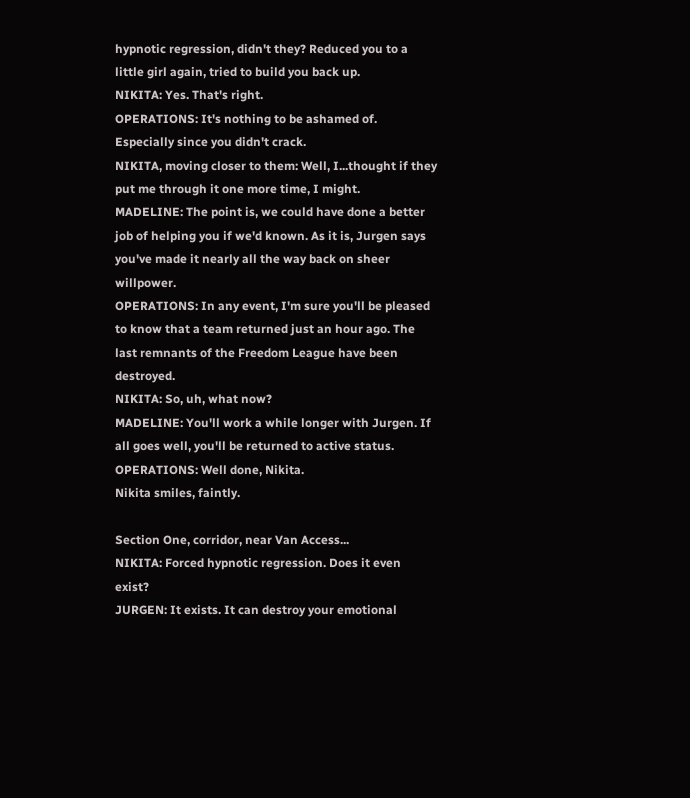hypnotic regression, didn't they? Reduced you to a little girl again, tried to build you back up.
NIKITA: Yes. That's right.
OPERATIONS: It's nothing to be ashamed of. Especially since you didn't crack.
NIKITA, moving closer to them: Well, I...thought if they put me through it one more time, I might.
MADELINE: The point is, we could have done a better job of helping you if we'd known. As it is, Jurgen says you've made it nearly all the way back on sheer willpower.
OPERATIONS: In any event, I'm sure you'll be pleased to know that a team returned just an hour ago. The last remnants of the Freedom League have been destroyed.
NIKITA: So, uh, what now?
MADELINE: You'll work a while longer with Jurgen. If all goes well, you'll be returned to active status.
OPERATIONS: Well done, Nikita.
Nikita smiles, faintly.

Section One, corridor, near Van Access...
NIKITA: Forced hypnotic regression. Does it even exist?
JURGEN: It exists. It can destroy your emotional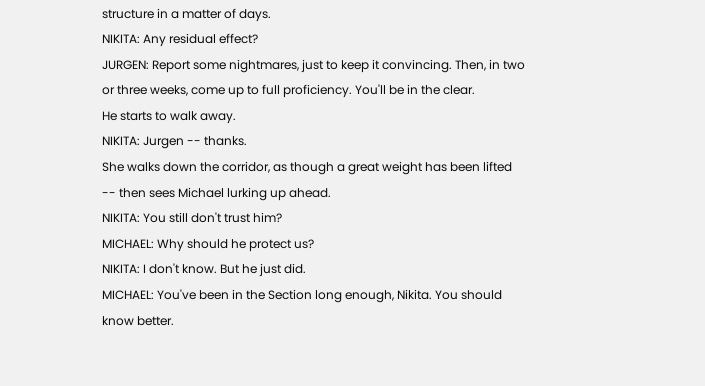structure in a matter of days.
NIKITA: Any residual effect?
JURGEN: Report some nightmares, just to keep it convincing. Then, in two or three weeks, come up to full proficiency. You'll be in the clear.
He starts to walk away.
NIKITA: Jurgen -- thanks.
She walks down the corridor, as though a great weight has been lifted -- then sees Michael lurking up ahead.
NIKITA: You still don't trust him?
MICHAEL: Why should he protect us?
NIKITA: I don't know. But he just did.
MICHAEL: You've been in the Section long enough, Nikita. You should know better.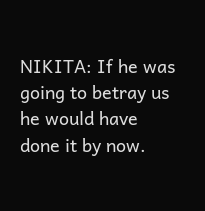NIKITA: If he was going to betray us he would have done it by now.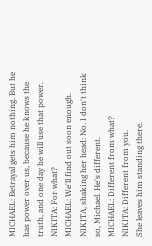MICHAEL: Betrayal gets him nothing. But he has power over us, because he knows the truth, and one day he will use that power.
NIKITA: For what?
MICHAEL: We'll find out soon enough.
NIKITA, shaking her head: No. I don't think so, Michael. He's different.
MICHAEL: Different from what?
NIKITA: Different from you.
She leaves him standing there.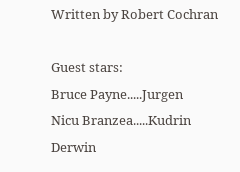Written by Robert Cochran

Guest stars:
Bruce Payne.....Jurgen
Nicu Branzea.....Kudrin
Derwin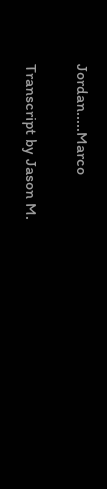Jordan.....Marco

Transcript by Jason M.